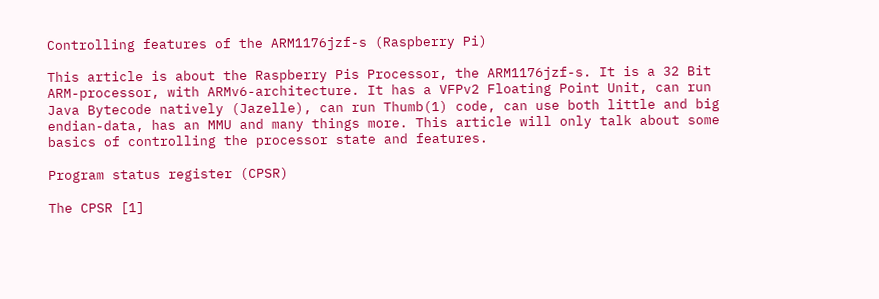Controlling features of the ARM1176jzf-s (Raspberry Pi)

This article is about the Raspberry Pis Processor, the ARM1176jzf-s. It is a 32 Bit ARM-processor, with ARMv6-architecture. It has a VFPv2 Floating Point Unit, can run Java Bytecode natively (Jazelle), can run Thumb(1) code, can use both little and big endian-data, has an MMU and many things more. This article will only talk about some basics of controlling the processor state and features.

Program status register (CPSR)

The CPSR [1]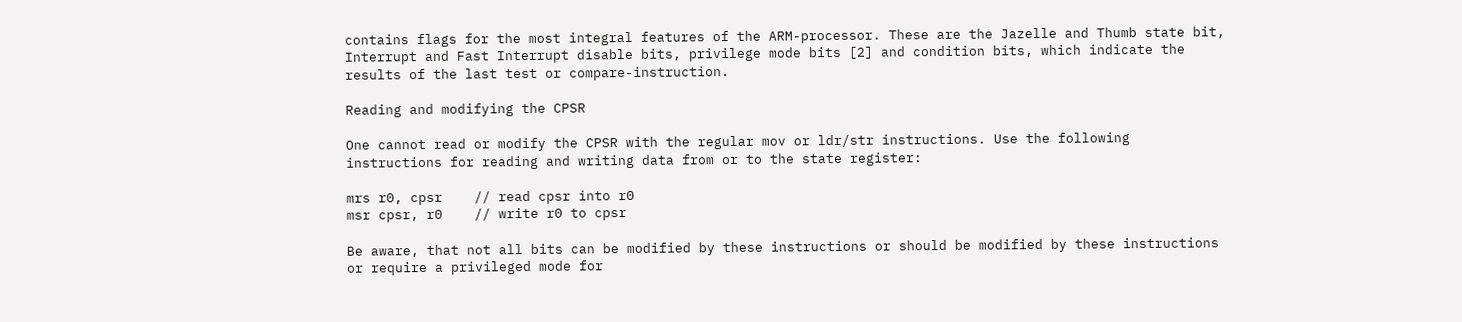contains flags for the most integral features of the ARM-processor. These are the Jazelle and Thumb state bit, Interrupt and Fast Interrupt disable bits, privilege mode bits [2] and condition bits, which indicate the results of the last test or compare-instruction.

Reading and modifying the CPSR

One cannot read or modify the CPSR with the regular mov or ldr/str instructions. Use the following instructions for reading and writing data from or to the state register:

mrs r0, cpsr    // read cpsr into r0
msr cpsr, r0    // write r0 to cpsr

Be aware, that not all bits can be modified by these instructions or should be modified by these instructions or require a privileged mode for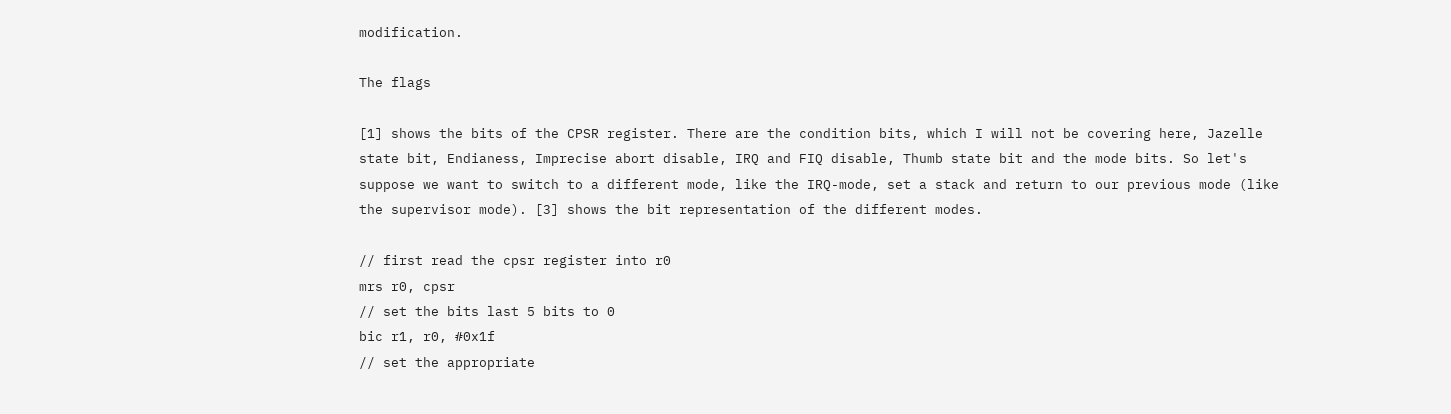modification.

The flags

[1] shows the bits of the CPSR register. There are the condition bits, which I will not be covering here, Jazelle state bit, Endianess, Imprecise abort disable, IRQ and FIQ disable, Thumb state bit and the mode bits. So let's suppose we want to switch to a different mode, like the IRQ-mode, set a stack and return to our previous mode (like the supervisor mode). [3] shows the bit representation of the different modes.

// first read the cpsr register into r0
mrs r0, cpsr
// set the bits last 5 bits to 0
bic r1, r0, #0x1f
// set the appropriate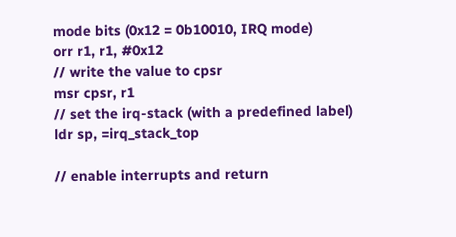mode bits (0x12 = 0b10010, IRQ mode)
orr r1, r1, #0x12
// write the value to cpsr
msr cpsr, r1
// set the irq-stack (with a predefined label)
ldr sp, =irq_stack_top

// enable interrupts and return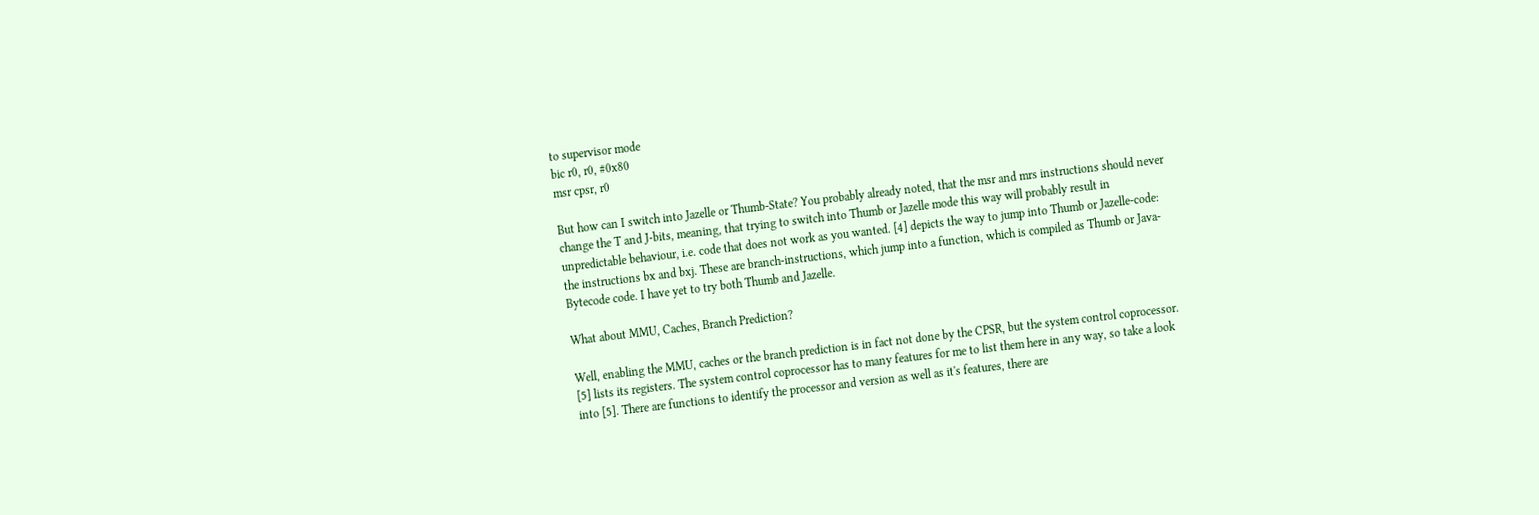to supervisor mode
bic r0, r0, #0x80
msr cpsr, r0

But how can I switch into Jazelle or Thumb-State? You probably already noted, that the msr and mrs instructions should never change the T and J-bits, meaning, that trying to switch into Thumb or Jazelle mode this way will probably result in unpredictable behaviour, i.e. code that does not work as you wanted. [4] depicts the way to jump into Thumb or Jazelle-code: the instructions bx and bxj. These are branch-instructions, which jump into a function, which is compiled as Thumb or Java-Bytecode code. I have yet to try both Thumb and Jazelle.

What about MMU, Caches, Branch Prediction?

Well, enabling the MMU, caches or the branch prediction is in fact not done by the CPSR, but the system control coprocessor. [5] lists its registers. The system control coprocessor has to many features for me to list them here in any way, so take a look into [5]. There are functions to identify the processor and version as well as it's features, there are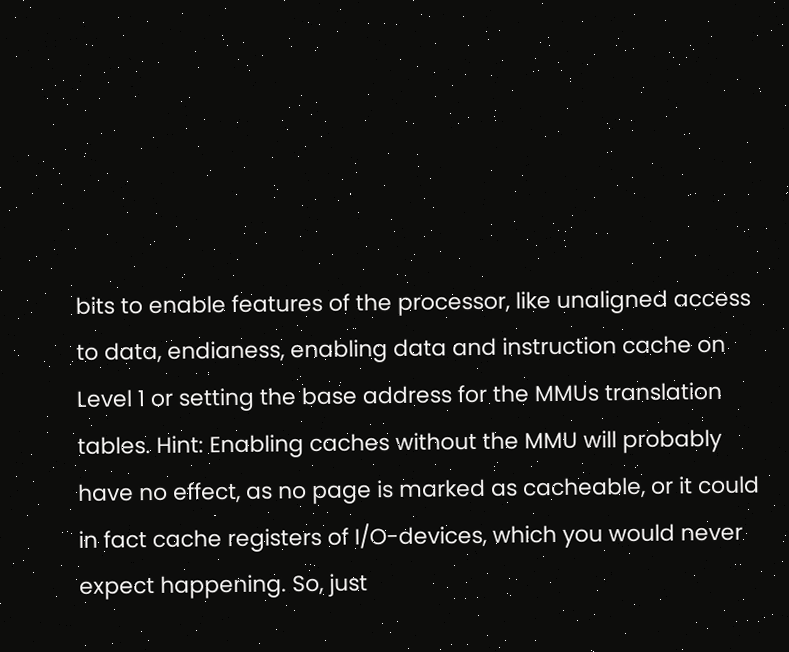bits to enable features of the processor, like unaligned access to data, endianess, enabling data and instruction cache on Level 1 or setting the base address for the MMUs translation tables. Hint: Enabling caches without the MMU will probably have no effect, as no page is marked as cacheable, or it could in fact cache registers of I/O-devices, which you would never expect happening. So, just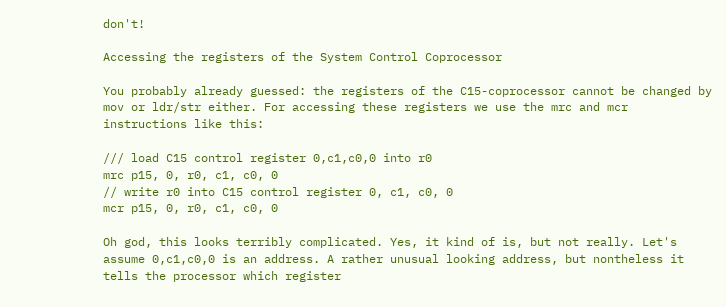don't!

Accessing the registers of the System Control Coprocessor

You probably already guessed: the registers of the C15-coprocessor cannot be changed by mov or ldr/str either. For accessing these registers we use the mrc and mcr instructions like this:

/// load C15 control register 0,c1,c0,0 into r0
mrc p15, 0, r0, c1, c0, 0
// write r0 into C15 control register 0, c1, c0, 0
mcr p15, 0, r0, c1, c0, 0

Oh god, this looks terribly complicated. Yes, it kind of is, but not really. Let's assume 0,c1,c0,0 is an address. A rather unusual looking address, but nontheless it tells the processor which register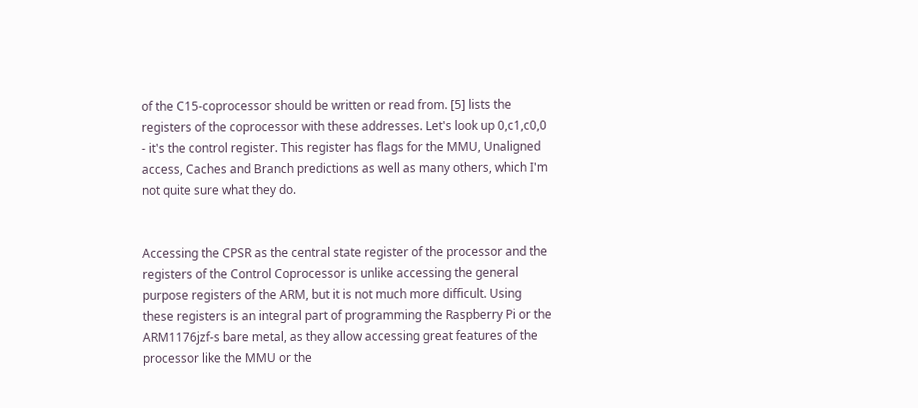of the C15-coprocessor should be written or read from. [5] lists the registers of the coprocessor with these addresses. Let's look up 0,c1,c0,0 - it's the control register. This register has flags for the MMU, Unaligned access, Caches and Branch predictions as well as many others, which I'm not quite sure what they do.


Accessing the CPSR as the central state register of the processor and the registers of the Control Coprocessor is unlike accessing the general purpose registers of the ARM, but it is not much more difficult. Using these registers is an integral part of programming the Raspberry Pi or the ARM1176jzf-s bare metal, as they allow accessing great features of the processor like the MMU or the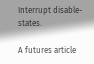Interrupt disable-states.

A futures article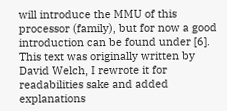will introduce the MMU of this processor (family), but for now a good introduction can be found under [6]. This text was originally written by David Welch, I rewrote it for readabilities sake and added explanations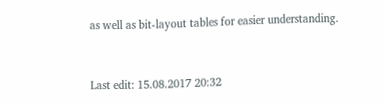as well as bit-layout tables for easier understanding.



Last edit: 15.08.2017 20:32